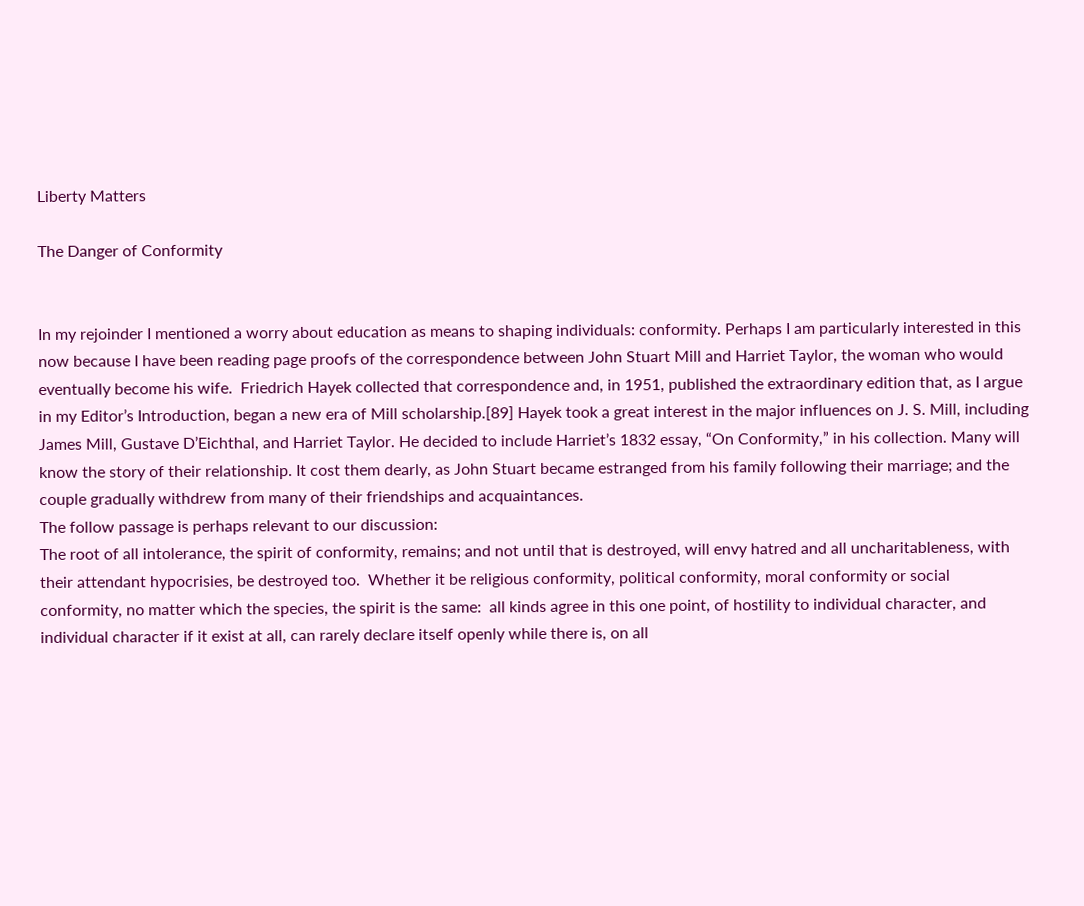Liberty Matters

The Danger of Conformity


In my rejoinder I mentioned a worry about education as means to shaping individuals: conformity. Perhaps I am particularly interested in this now because I have been reading page proofs of the correspondence between John Stuart Mill and Harriet Taylor, the woman who would eventually become his wife.  Friedrich Hayek collected that correspondence and, in 1951, published the extraordinary edition that, as I argue in my Editor’s Introduction, began a new era of Mill scholarship.[89] Hayek took a great interest in the major influences on J. S. Mill, including James Mill, Gustave D’Eichthal, and Harriet Taylor. He decided to include Harriet’s 1832 essay, “On Conformity,” in his collection. Many will know the story of their relationship. It cost them dearly, as John Stuart became estranged from his family following their marriage; and the couple gradually withdrew from many of their friendships and acquaintances.
The follow passage is perhaps relevant to our discussion:
The root of all intolerance, the spirit of conformity, remains; and not until that is destroyed, will envy hatred and all uncharitableness, with their attendant hypocrisies, be destroyed too.  Whether it be religious conformity, political conformity, moral conformity or social conformity, no matter which the species, the spirit is the same:  all kinds agree in this one point, of hostility to individual character, and individual character if it exist at all, can rarely declare itself openly while there is, on all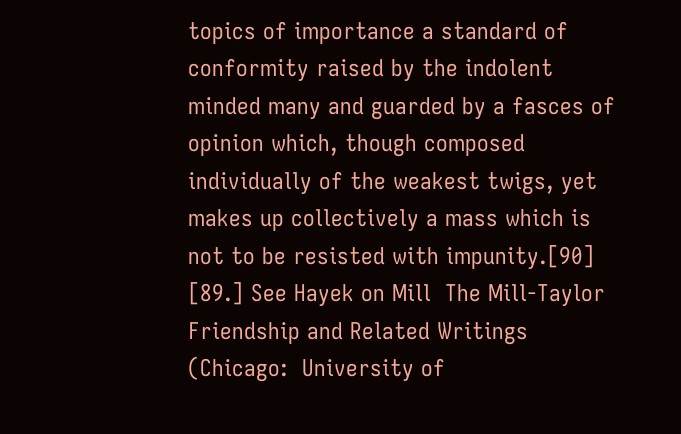topics of importance a standard of conformity raised by the indolent minded many and guarded by a fasces of opinion which, though composed individually of the weakest twigs, yet makes up collectively a mass which is not to be resisted with impunity.[90]
[89.] See Hayek on Mill  The Mill-Taylor Friendship and Related Writings (Chicago:  University of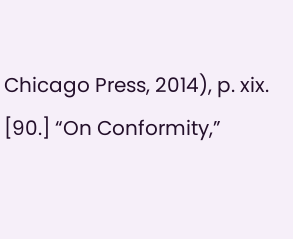Chicago Press, 2014), p. xix.
[90.] “On Conformity,”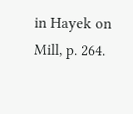in Hayek on Mill, p. 264.